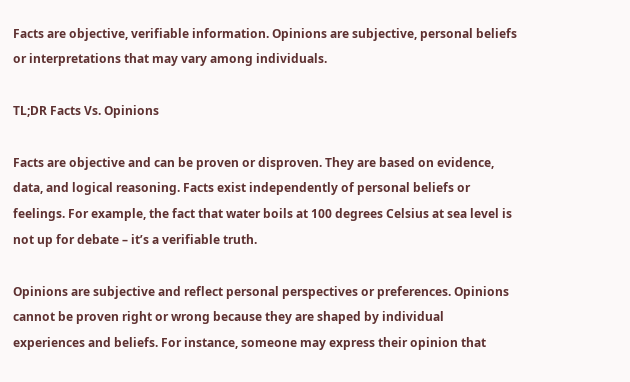Facts are objective, verifiable information. Opinions are subjective, personal beliefs or interpretations that may vary among individuals.

TL;DR Facts Vs. Opinions

Facts are objective and can be proven or disproven. They are based on evidence, data, and logical reasoning. Facts exist independently of personal beliefs or feelings. For example, the fact that water boils at 100 degrees Celsius at sea level is not up for debate – it’s a verifiable truth.

Opinions are subjective and reflect personal perspectives or preferences. Opinions cannot be proven right or wrong because they are shaped by individual experiences and beliefs. For instance, someone may express their opinion that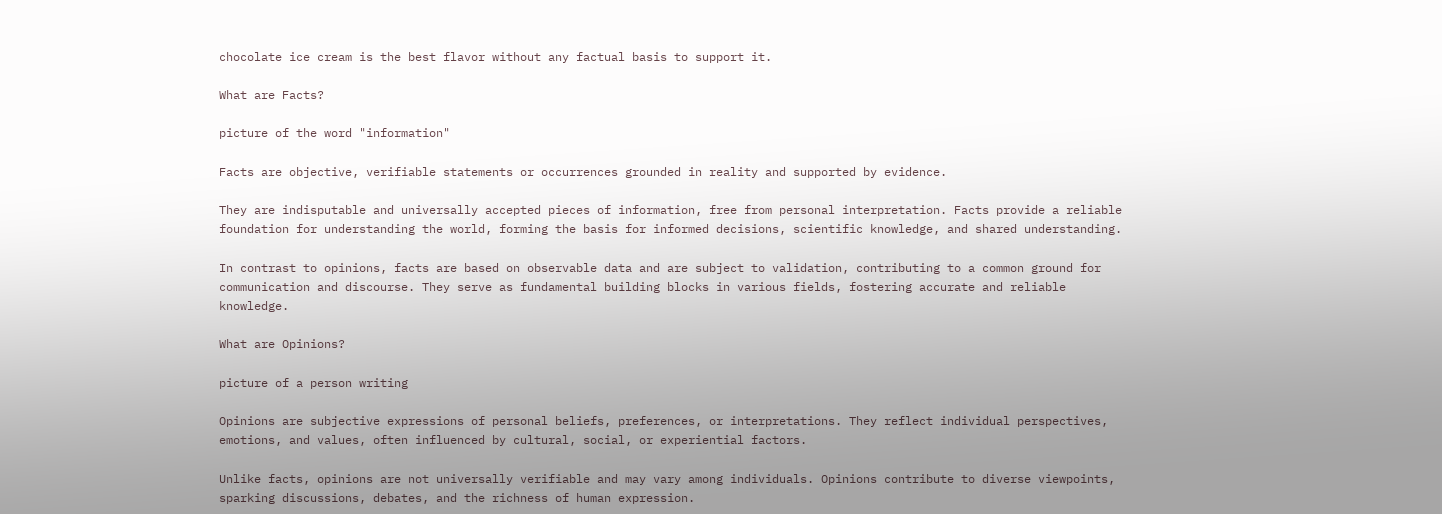chocolate ice cream is the best flavor without any factual basis to support it.

What are Facts?

picture of the word "information"

Facts are objective, verifiable statements or occurrences grounded in reality and supported by evidence.

They are indisputable and universally accepted pieces of information, free from personal interpretation. Facts provide a reliable foundation for understanding the world, forming the basis for informed decisions, scientific knowledge, and shared understanding.

In contrast to opinions, facts are based on observable data and are subject to validation, contributing to a common ground for communication and discourse. They serve as fundamental building blocks in various fields, fostering accurate and reliable knowledge.

What are Opinions?

picture of a person writing

Opinions are subjective expressions of personal beliefs, preferences, or interpretations. They reflect individual perspectives, emotions, and values, often influenced by cultural, social, or experiential factors.

Unlike facts, opinions are not universally verifiable and may vary among individuals. Opinions contribute to diverse viewpoints, sparking discussions, debates, and the richness of human expression.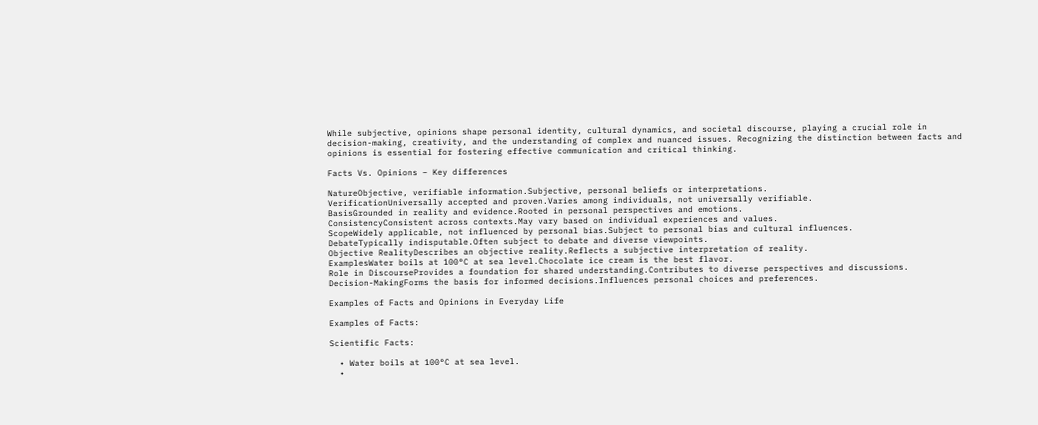While subjective, opinions shape personal identity, cultural dynamics, and societal discourse, playing a crucial role in decision-making, creativity, and the understanding of complex and nuanced issues. Recognizing the distinction between facts and opinions is essential for fostering effective communication and critical thinking.

Facts Vs. Opinions – Key differences

NatureObjective, verifiable information.Subjective, personal beliefs or interpretations.
VerificationUniversally accepted and proven.Varies among individuals, not universally verifiable.
BasisGrounded in reality and evidence.Rooted in personal perspectives and emotions.
ConsistencyConsistent across contexts.May vary based on individual experiences and values.
ScopeWidely applicable, not influenced by personal bias.Subject to personal bias and cultural influences.
DebateTypically indisputable.Often subject to debate and diverse viewpoints.
Objective RealityDescribes an objective reality.Reflects a subjective interpretation of reality.
ExamplesWater boils at 100°C at sea level.Chocolate ice cream is the best flavor.
Role in DiscourseProvides a foundation for shared understanding.Contributes to diverse perspectives and discussions.
Decision-MakingForms the basis for informed decisions.Influences personal choices and preferences.

Examples of Facts and Opinions in Everyday Life

Examples of Facts:

Scientific Facts:

  • Water boils at 100°C at sea level.
  •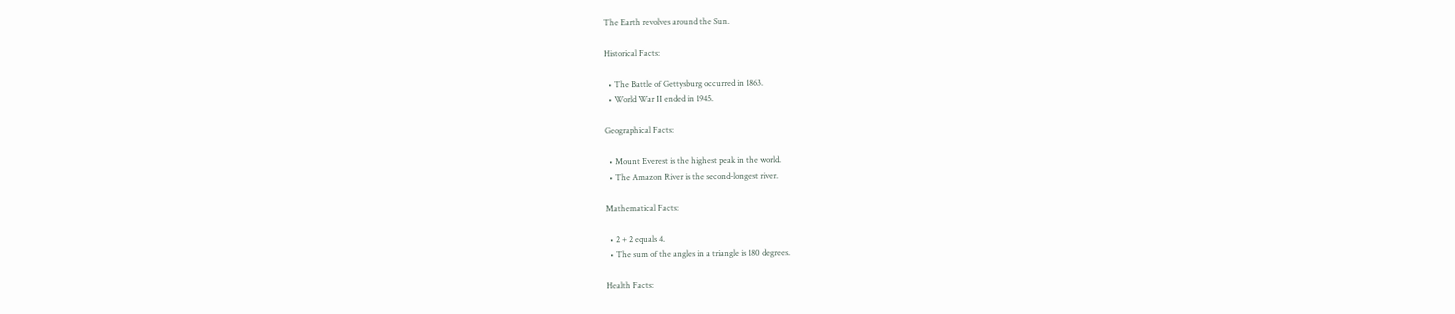The Earth revolves around the Sun.

Historical Facts:

  • The Battle of Gettysburg occurred in 1863.
  • World War II ended in 1945.

Geographical Facts:

  • Mount Everest is the highest peak in the world.
  • The Amazon River is the second-longest river.

Mathematical Facts:

  • 2 + 2 equals 4.
  • The sum of the angles in a triangle is 180 degrees.

Health Facts: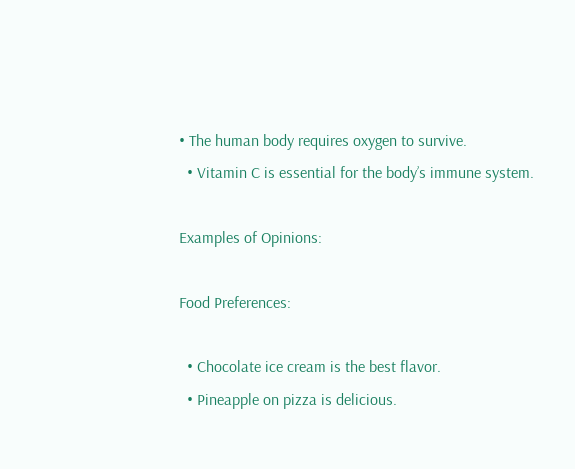• The human body requires oxygen to survive.
  • Vitamin C is essential for the body’s immune system.

Examples of Opinions:

Food Preferences:

  • Chocolate ice cream is the best flavor.
  • Pineapple on pizza is delicious.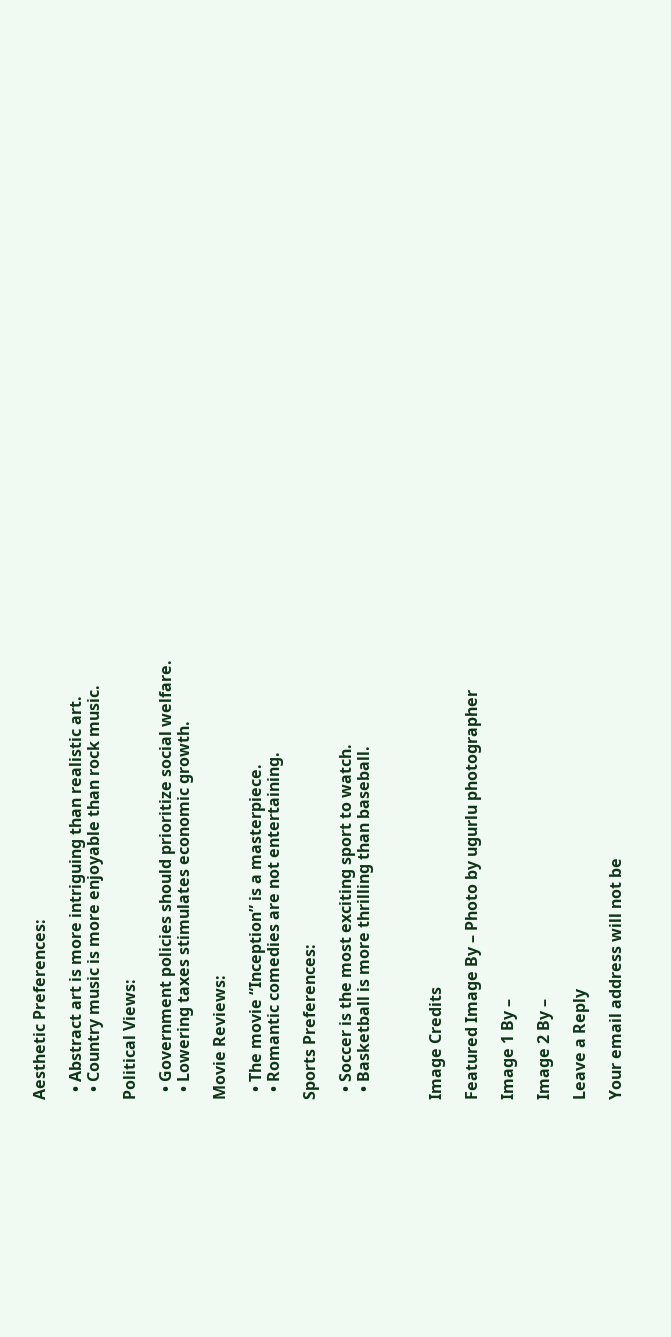Aesthetic Preferences:

  • Abstract art is more intriguing than realistic art.
  • Country music is more enjoyable than rock music.

Political Views:

  • Government policies should prioritize social welfare.
  • Lowering taxes stimulates economic growth.

Movie Reviews:

  • The movie “Inception” is a masterpiece.
  • Romantic comedies are not entertaining.

Sports Preferences:

  • Soccer is the most exciting sport to watch.
  • Basketball is more thrilling than baseball.



Image Credits

Featured Image By – Photo by ugurlu photographer

Image 1 By –

Image 2 By –

Leave a Reply

Your email address will not be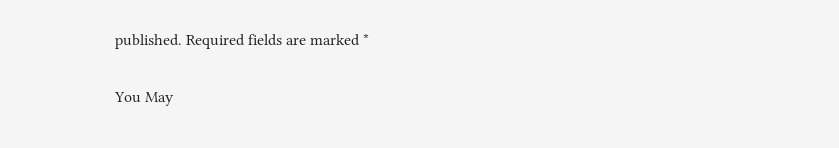published. Required fields are marked *

You May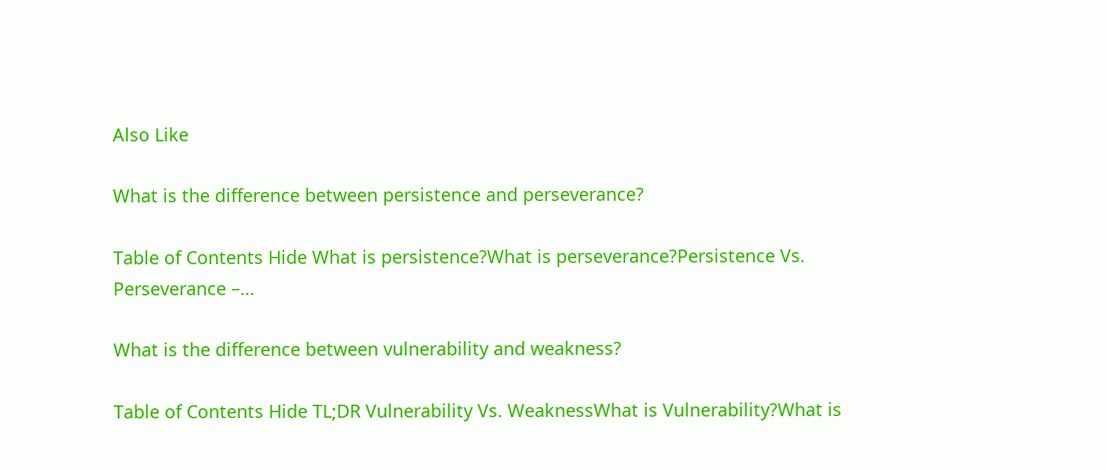Also Like

What is the difference between persistence and perseverance?

Table of Contents Hide What is persistence?What is perseverance?Persistence Vs. Perseverance –…

What is the difference between vulnerability and weakness?

Table of Contents Hide TL;DR Vulnerability Vs. WeaknessWhat is Vulnerability?What is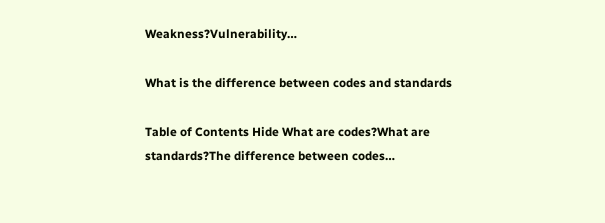Weakness?Vulnerability…

What is the difference between codes and standards

Table of Contents Hide What are codes?What are standards?The difference between codes…